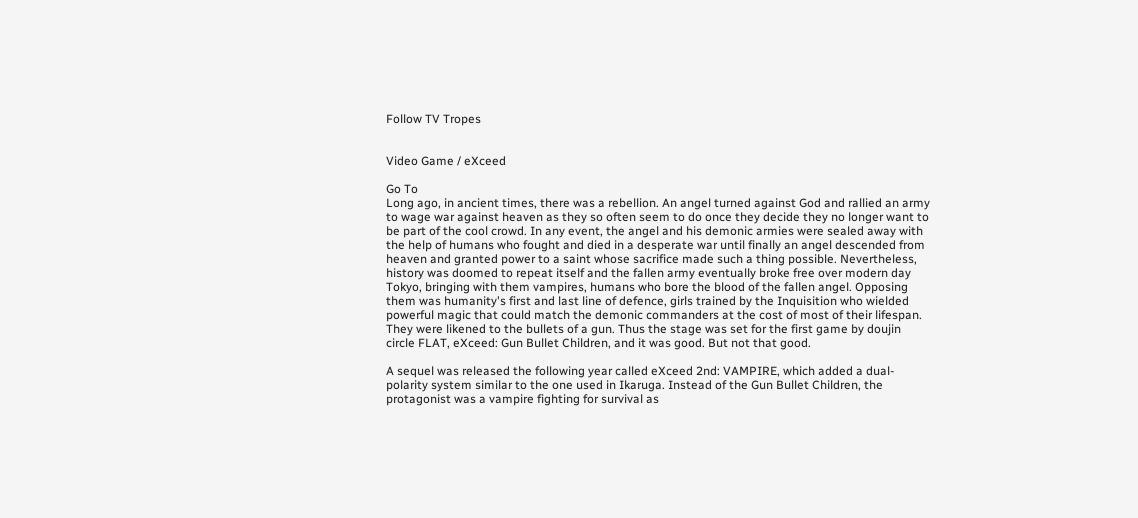Follow TV Tropes


Video Game / eXceed

Go To
Long ago, in ancient times, there was a rebellion. An angel turned against God and rallied an army to wage war against heaven as they so often seem to do once they decide they no longer want to be part of the cool crowd. In any event, the angel and his demonic armies were sealed away with the help of humans who fought and died in a desperate war until finally an angel descended from heaven and granted power to a saint whose sacrifice made such a thing possible. Nevertheless, history was doomed to repeat itself and the fallen army eventually broke free over modern day Tokyo, bringing with them vampires, humans who bore the blood of the fallen angel. Opposing them was humanity's first and last line of defence, girls trained by the Inquisition who wielded powerful magic that could match the demonic commanders at the cost of most of their lifespan. They were likened to the bullets of a gun. Thus the stage was set for the first game by doujin circle FLAT, eXceed: Gun Bullet Children, and it was good. But not that good.

A sequel was released the following year called eXceed 2nd: VAMPIRE, which added a dual-polarity system similar to the one used in Ikaruga. Instead of the Gun Bullet Children, the protagonist was a vampire fighting for survival as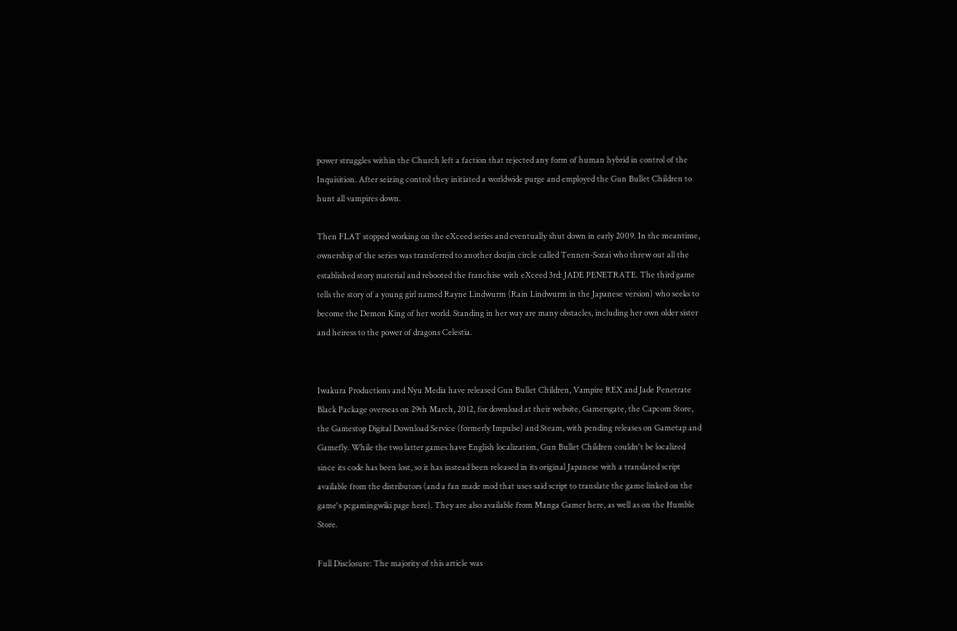power struggles within the Church left a faction that rejected any form of human hybrid in control of the Inquisition. After seizing control they initiated a worldwide purge and employed the Gun Bullet Children to hunt all vampires down.

Then FLAT stopped working on the eXceed series and eventually shut down in early 2009. In the meantime, ownership of the series was transferred to another doujin circle called Tennen-Sozai who threw out all the established story material and rebooted the franchise with eXceed 3rd: JADE PENETRATE. The third game tells the story of a young girl named Rayne Lindwurm (Rain Lindwurm in the Japanese version) who seeks to become the Demon King of her world. Standing in her way are many obstacles, including her own older sister and heiress to the power of dragons Celestia.


Iwakura Productions and Nyu Media have released Gun Bullet Children, Vampire REX and Jade Penetrate Black Package overseas on 29th March, 2012, for download at their website, Gamersgate, the Capcom Store, the Gamestop Digital Download Service (formerly Impulse) and Steam, with pending releases on Gametap and Gamefly. While the two latter games have English localization, Gun Bullet Children couldn't be localized since its code has been lost, so it has instead been released in its original Japanese with a translated script available from the distributors (and a fan made mod that uses said script to translate the game linked on the game's pcgamingwiki page here). They are also available from Manga Gamer here, as well as on the Humble Store.

Full Disclosure: The majority of this article was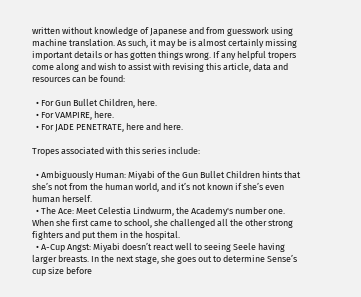written without knowledge of Japanese and from guesswork using machine translation. As such, it may be is almost certainly missing important details or has gotten things wrong. If any helpful tropers come along and wish to assist with revising this article, data and resources can be found:

  • For Gun Bullet Children, here.
  • For VAMPIRE, here.
  • For JADE PENETRATE, here and here.

Tropes associated with this series include:

  • Ambiguously Human: Miyabi of the Gun Bullet Children hints that she’s not from the human world, and it’s not known if she’s even human herself.
  • The Ace: Meet Celestia Lindwurm, the Academy's number one. When she first came to school, she challenged all the other strong fighters and put them in the hospital.
  • A-Cup Angst: Miyabi doesn’t react well to seeing Seele having larger breasts. In the next stage, she goes out to determine Sense’s cup size before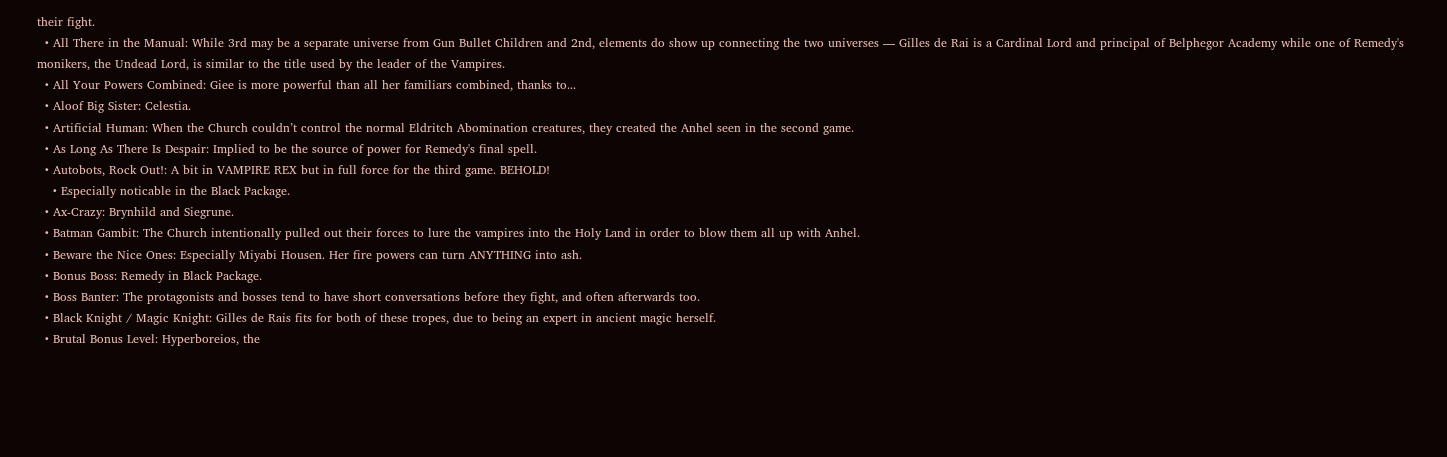their fight.
  • All There in the Manual: While 3rd may be a separate universe from Gun Bullet Children and 2nd, elements do show up connecting the two universes — Gilles de Rai is a Cardinal Lord and principal of Belphegor Academy while one of Remedy's monikers, the Undead Lord, is similar to the title used by the leader of the Vampires.
  • All Your Powers Combined: Giee is more powerful than all her familiars combined, thanks to...
  • Aloof Big Sister: Celestia.
  • Artificial Human: When the Church couldn’t control the normal Eldritch Abomination creatures, they created the Anhel seen in the second game.
  • As Long As There Is Despair: Implied to be the source of power for Remedy's final spell.
  • Autobots, Rock Out!: A bit in VAMPIRE REX but in full force for the third game. BEHOLD!
    • Especially noticable in the Black Package.
  • Ax-Crazy: Brynhild and Siegrune.
  • Batman Gambit: The Church intentionally pulled out their forces to lure the vampires into the Holy Land in order to blow them all up with Anhel.
  • Beware the Nice Ones: Especially Miyabi Housen. Her fire powers can turn ANYTHING into ash.
  • Bonus Boss: Remedy in Black Package.
  • Boss Banter: The protagonists and bosses tend to have short conversations before they fight, and often afterwards too.
  • Black Knight / Magic Knight: Gilles de Rais fits for both of these tropes, due to being an expert in ancient magic herself.
  • Brutal Bonus Level: Hyperboreios, the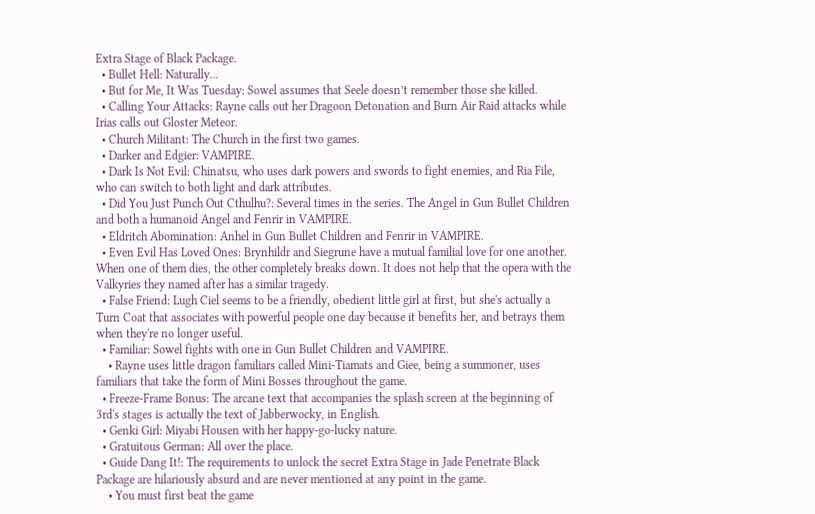Extra Stage of Black Package.
  • Bullet Hell: Naturally...
  • But for Me, It Was Tuesday: Sowel assumes that Seele doesn’t remember those she killed.
  • Calling Your Attacks: Rayne calls out her Dragoon Detonation and Burn Air Raid attacks while Irias calls out Gloster Meteor.
  • Church Militant: The Church in the first two games.
  • Darker and Edgier: VAMPIRE.
  • Dark Is Not Evil: Chinatsu, who uses dark powers and swords to fight enemies, and Ria File, who can switch to both light and dark attributes.
  • Did You Just Punch Out Cthulhu?: Several times in the series. The Angel in Gun Bullet Children and both a humanoid Angel and Fenrir in VAMPIRE.
  • Eldritch Abomination: Anhel in Gun Bullet Children and Fenrir in VAMPIRE.
  • Even Evil Has Loved Ones: Brynhildr and Siegrune have a mutual familial love for one another. When one of them dies, the other completely breaks down. It does not help that the opera with the Valkyries they named after has a similar tragedy.
  • False Friend: Lugh Ciel seems to be a friendly, obedient little girl at first, but she's actually a Turn Coat that associates with powerful people one day because it benefits her, and betrays them when they're no longer useful.
  • Familiar: Sowel fights with one in Gun Bullet Children and VAMPIRE.
    • Rayne uses little dragon familiars called Mini-Tiamats and Giee, being a summoner, uses familiars that take the form of Mini Bosses throughout the game.
  • Freeze-Frame Bonus: The arcane text that accompanies the splash screen at the beginning of 3rd's stages is actually the text of Jabberwocky, in English.
  • Genki Girl: Miyabi Housen with her happy-go-lucky nature.
  • Gratuitous German: All over the place.
  • Guide Dang It!: The requirements to unlock the secret Extra Stage in Jade Penetrate Black Package are hilariously absurd and are never mentioned at any point in the game.
    • You must first beat the game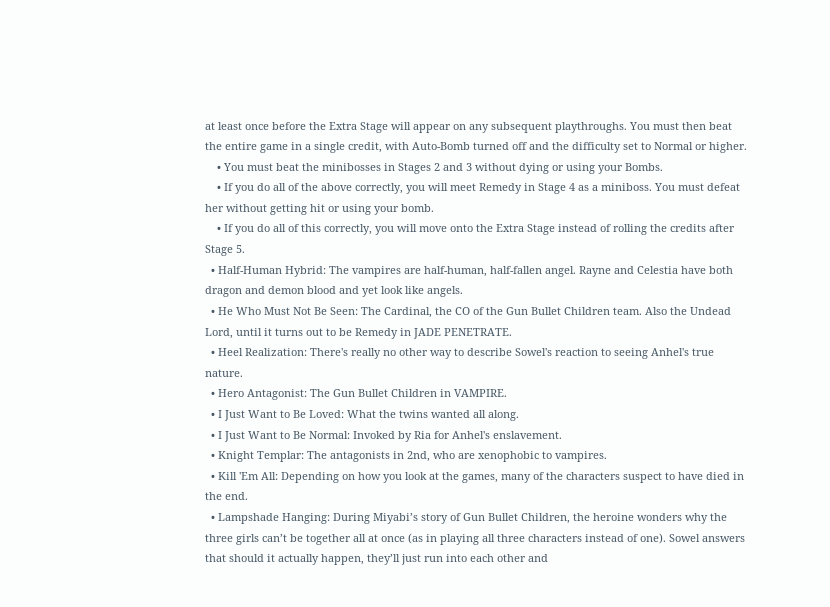at least once before the Extra Stage will appear on any subsequent playthroughs. You must then beat the entire game in a single credit, with Auto-Bomb turned off and the difficulty set to Normal or higher.
    • You must beat the minibosses in Stages 2 and 3 without dying or using your Bombs.
    • If you do all of the above correctly, you will meet Remedy in Stage 4 as a miniboss. You must defeat her without getting hit or using your bomb.
    • If you do all of this correctly, you will move onto the Extra Stage instead of rolling the credits after Stage 5.
  • Half-Human Hybrid: The vampires are half-human, half-fallen angel. Rayne and Celestia have both dragon and demon blood and yet look like angels.
  • He Who Must Not Be Seen: The Cardinal, the CO of the Gun Bullet Children team. Also the Undead Lord, until it turns out to be Remedy in JADE PENETRATE.
  • Heel Realization: There's really no other way to describe Sowel's reaction to seeing Anhel's true nature.
  • Hero Antagonist: The Gun Bullet Children in VAMPIRE.
  • I Just Want to Be Loved: What the twins wanted all along.
  • I Just Want to Be Normal: Invoked by Ria for Anhel's enslavement.
  • Knight Templar: The antagonists in 2nd, who are xenophobic to vampires.
  • Kill 'Em All: Depending on how you look at the games, many of the characters suspect to have died in the end.
  • Lampshade Hanging: During Miyabi’s story of Gun Bullet Children, the heroine wonders why the three girls can’t be together all at once (as in playing all three characters instead of one). Sowel answers that should it actually happen, they’ll just run into each other and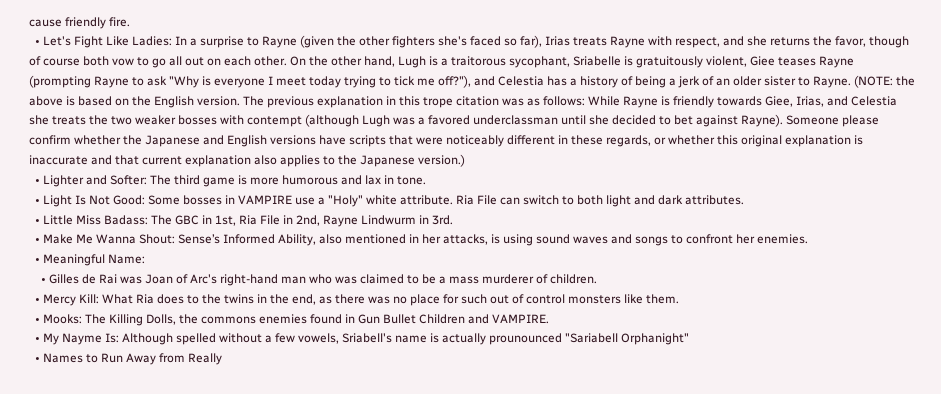cause friendly fire.
  • Let's Fight Like Ladies: In a surprise to Rayne (given the other fighters she's faced so far), Irias treats Rayne with respect, and she returns the favor, though of course both vow to go all out on each other. On the other hand, Lugh is a traitorous sycophant, Sriabelle is gratuitously violent, Giee teases Rayne (prompting Rayne to ask "Why is everyone I meet today trying to tick me off?"), and Celestia has a history of being a jerk of an older sister to Rayne. (NOTE: the above is based on the English version. The previous explanation in this trope citation was as follows: While Rayne is friendly towards Giee, Irias, and Celestia she treats the two weaker bosses with contempt (although Lugh was a favored underclassman until she decided to bet against Rayne). Someone please confirm whether the Japanese and English versions have scripts that were noticeably different in these regards, or whether this original explanation is inaccurate and that current explanation also applies to the Japanese version.)
  • Lighter and Softer: The third game is more humorous and lax in tone.
  • Light Is Not Good: Some bosses in VAMPIRE use a "Holy" white attribute. Ria File can switch to both light and dark attributes.
  • Little Miss Badass: The GBC in 1st, Ria File in 2nd, Rayne Lindwurm in 3rd.
  • Make Me Wanna Shout: Sense’s Informed Ability, also mentioned in her attacks, is using sound waves and songs to confront her enemies.
  • Meaningful Name:
    • Gilles de Rai was Joan of Arc's right-hand man who was claimed to be a mass murderer of children.
  • Mercy Kill: What Ria does to the twins in the end, as there was no place for such out of control monsters like them.
  • Mooks: The Killing Dolls, the commons enemies found in Gun Bullet Children and VAMPIRE.
  • My Nayme Is: Although spelled without a few vowels, Sriabell's name is actually prounounced "Sariabell Orphanight"
  • Names to Run Away from Really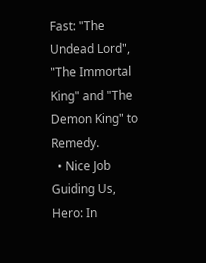Fast: "The Undead Lord", "The Immortal King" and "The Demon King" to Remedy.
  • Nice Job Guiding Us, Hero: In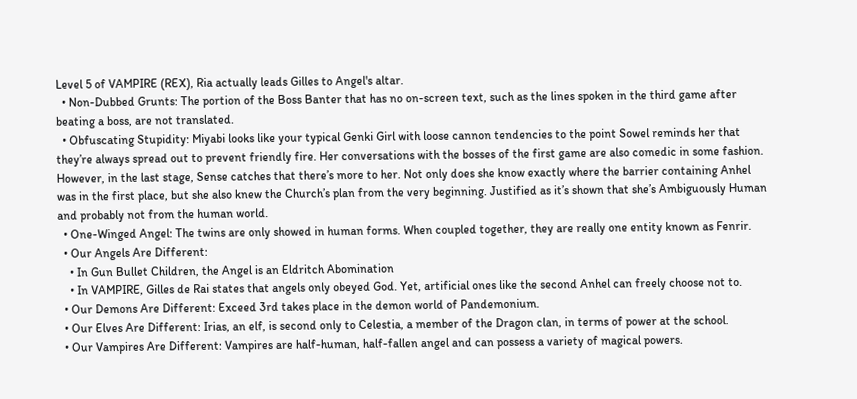Level 5 of VAMPIRE (REX), Ria actually leads Gilles to Angel's altar.
  • Non-Dubbed Grunts: The portion of the Boss Banter that has no on-screen text, such as the lines spoken in the third game after beating a boss, are not translated.
  • Obfuscating Stupidity: Miyabi looks like your typical Genki Girl with loose cannon tendencies to the point Sowel reminds her that they’re always spread out to prevent friendly fire. Her conversations with the bosses of the first game are also comedic in some fashion. However, in the last stage, Sense catches that there’s more to her. Not only does she know exactly where the barrier containing Anhel was in the first place, but she also knew the Church’s plan from the very beginning. Justified as it’s shown that she’s Ambiguously Human and probably not from the human world.
  • One-Winged Angel: The twins are only showed in human forms. When coupled together, they are really one entity known as Fenrir.
  • Our Angels Are Different:
    • In Gun Bullet Children, the Angel is an Eldritch Abomination
    • In VAMPIRE, Gilles de Rai states that angels only obeyed God. Yet, artificial ones like the second Anhel can freely choose not to.
  • Our Demons Are Different: Exceed 3rd takes place in the demon world of Pandemonium.
  • Our Elves Are Different: Irias, an elf, is second only to Celestia, a member of the Dragon clan, in terms of power at the school.
  • Our Vampires Are Different: Vampires are half-human, half-fallen angel and can possess a variety of magical powers.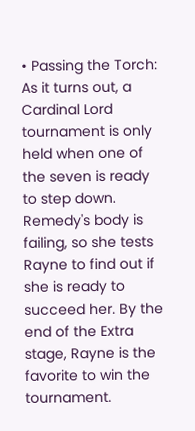• Passing the Torch: As it turns out, a Cardinal Lord tournament is only held when one of the seven is ready to step down. Remedy's body is failing, so she tests Rayne to find out if she is ready to succeed her. By the end of the Extra stage, Rayne is the favorite to win the tournament.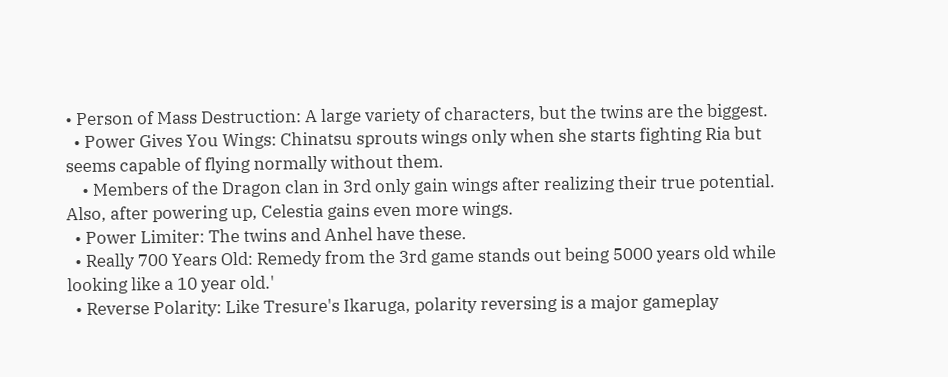• Person of Mass Destruction: A large variety of characters, but the twins are the biggest.
  • Power Gives You Wings: Chinatsu sprouts wings only when she starts fighting Ria but seems capable of flying normally without them.
    • Members of the Dragon clan in 3rd only gain wings after realizing their true potential. Also, after powering up, Celestia gains even more wings.
  • Power Limiter: The twins and Anhel have these.
  • Really 700 Years Old: Remedy from the 3rd game stands out being 5000 years old while looking like a 10 year old.'
  • Reverse Polarity: Like Tresure's Ikaruga, polarity reversing is a major gameplay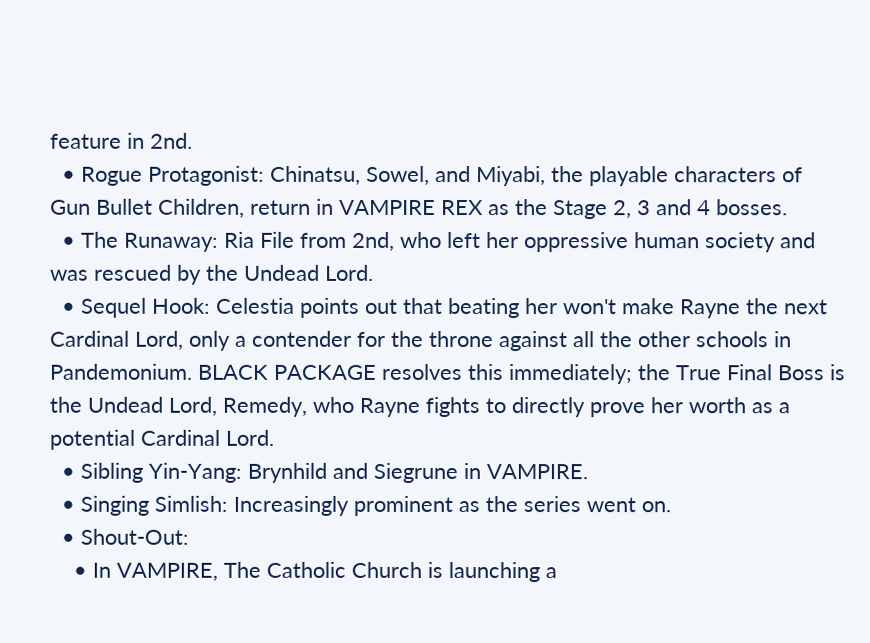feature in 2nd.
  • Rogue Protagonist: Chinatsu, Sowel, and Miyabi, the playable characters of Gun Bullet Children, return in VAMPIRE REX as the Stage 2, 3 and 4 bosses.
  • The Runaway: Ria File from 2nd, who left her oppressive human society and was rescued by the Undead Lord.
  • Sequel Hook: Celestia points out that beating her won't make Rayne the next Cardinal Lord, only a contender for the throne against all the other schools in Pandemonium. BLACK PACKAGE resolves this immediately; the True Final Boss is the Undead Lord, Remedy, who Rayne fights to directly prove her worth as a potential Cardinal Lord.
  • Sibling Yin-Yang: Brynhild and Siegrune in VAMPIRE.
  • Singing Simlish: Increasingly prominent as the series went on.
  • Shout-Out:
    • In VAMPIRE, The Catholic Church is launching a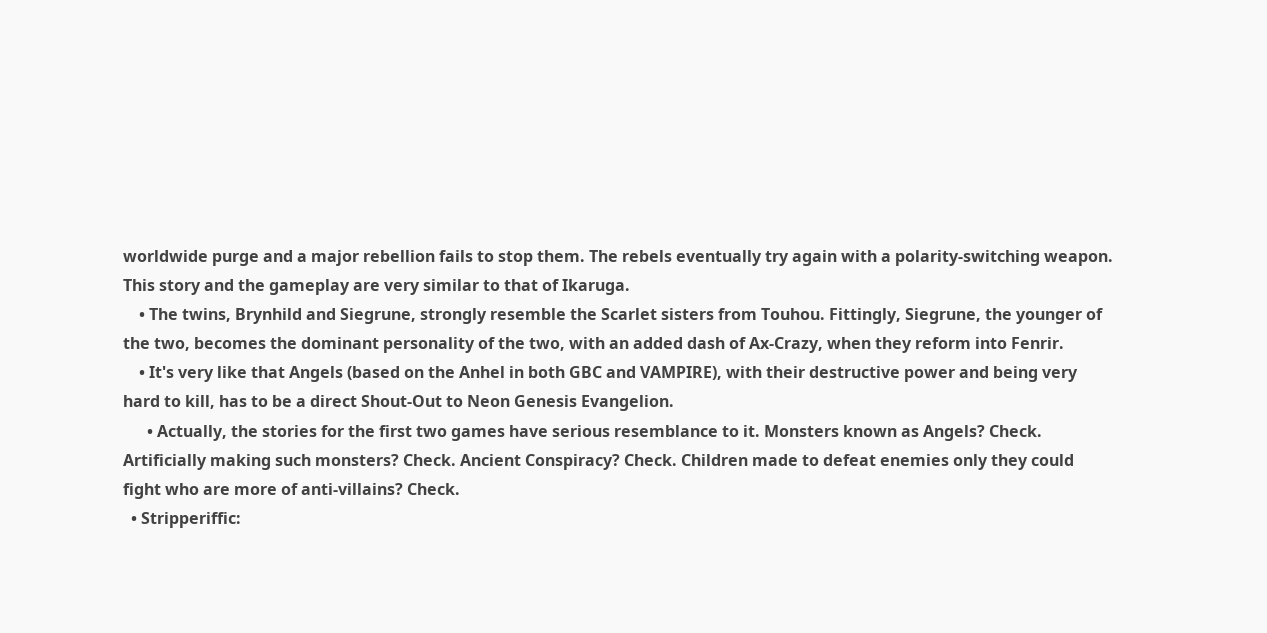worldwide purge and a major rebellion fails to stop them. The rebels eventually try again with a polarity-switching weapon. This story and the gameplay are very similar to that of Ikaruga.
    • The twins, Brynhild and Siegrune, strongly resemble the Scarlet sisters from Touhou. Fittingly, Siegrune, the younger of the two, becomes the dominant personality of the two, with an added dash of Ax-Crazy, when they reform into Fenrir.
    • It's very like that Angels (based on the Anhel in both GBC and VAMPIRE), with their destructive power and being very hard to kill, has to be a direct Shout-Out to Neon Genesis Evangelion.
      • Actually, the stories for the first two games have serious resemblance to it. Monsters known as Angels? Check. Artificially making such monsters? Check. Ancient Conspiracy? Check. Children made to defeat enemies only they could fight who are more of anti-villains? Check.
  • Stripperiffic: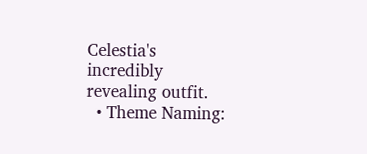Celestia's incredibly revealing outfit.
  • Theme Naming: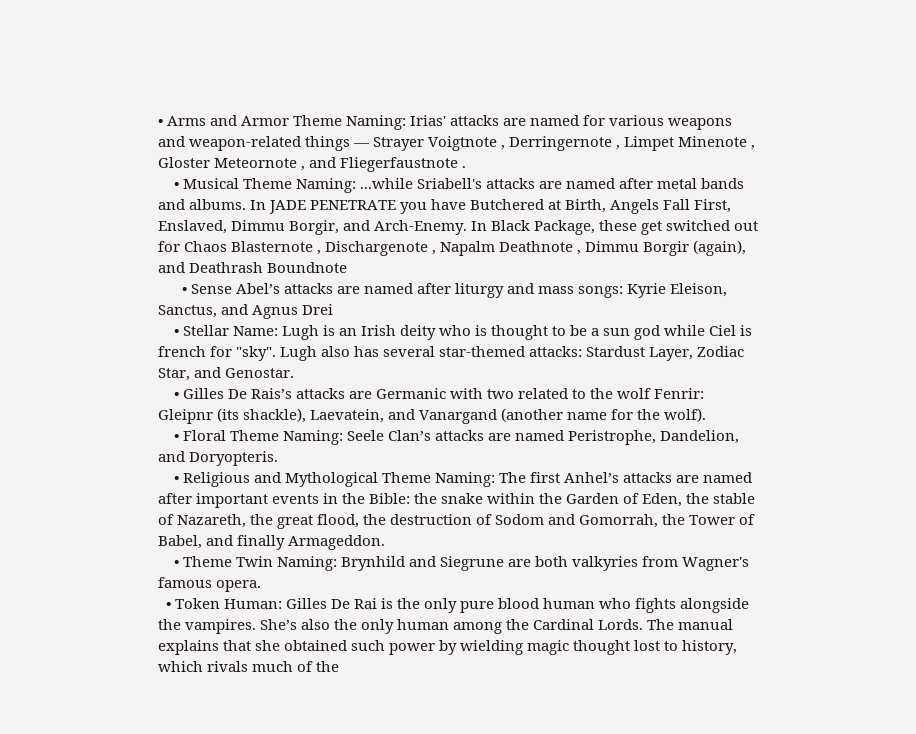• Arms and Armor Theme Naming: Irias' attacks are named for various weapons and weapon-related things — Strayer Voigtnote , Derringernote , Limpet Minenote , Gloster Meteornote , and Fliegerfaustnote .
    • Musical Theme Naming: ...while Sriabell's attacks are named after metal bands and albums. In JADE PENETRATE you have Butchered at Birth, Angels Fall First, Enslaved, Dimmu Borgir, and Arch-Enemy. In Black Package, these get switched out for Chaos Blasternote , Dischargenote , Napalm Deathnote , Dimmu Borgir (again), and Deathrash Boundnote
      • Sense Abel’s attacks are named after liturgy and mass songs: Kyrie Eleison, Sanctus, and Agnus Drei
    • Stellar Name: Lugh is an Irish deity who is thought to be a sun god while Ciel is french for "sky". Lugh also has several star-themed attacks: Stardust Layer, Zodiac Star, and Genostar.
    • Gilles De Rais’s attacks are Germanic with two related to the wolf Fenrir: Gleipnr (its shackle), Laevatein, and Vanargand (another name for the wolf).
    • Floral Theme Naming: Seele Clan’s attacks are named Peristrophe, Dandelion, and Doryopteris.
    • Religious and Mythological Theme Naming: The first Anhel’s attacks are named after important events in the Bible: the snake within the Garden of Eden, the stable of Nazareth, the great flood, the destruction of Sodom and Gomorrah, the Tower of Babel, and finally Armageddon.
    • Theme Twin Naming: Brynhild and Siegrune are both valkyries from Wagner's famous opera.
  • Token Human: Gilles De Rai is the only pure blood human who fights alongside the vampires. She’s also the only human among the Cardinal Lords. The manual explains that she obtained such power by wielding magic thought lost to history, which rivals much of the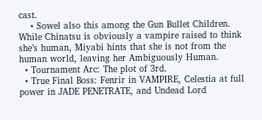cast.
    • Sowel also this among the Gun Bullet Children. While Chinatsu is obviously a vampire raised to think she’s human, Miyabi hints that she is not from the human world, leaving her Ambiguously Human.
  • Tournament Arc: The plot of 3rd.
  • True Final Boss: Fenrir in VAMPIRE, Celestia at full power in JADE PENETRATE, and Undead Lord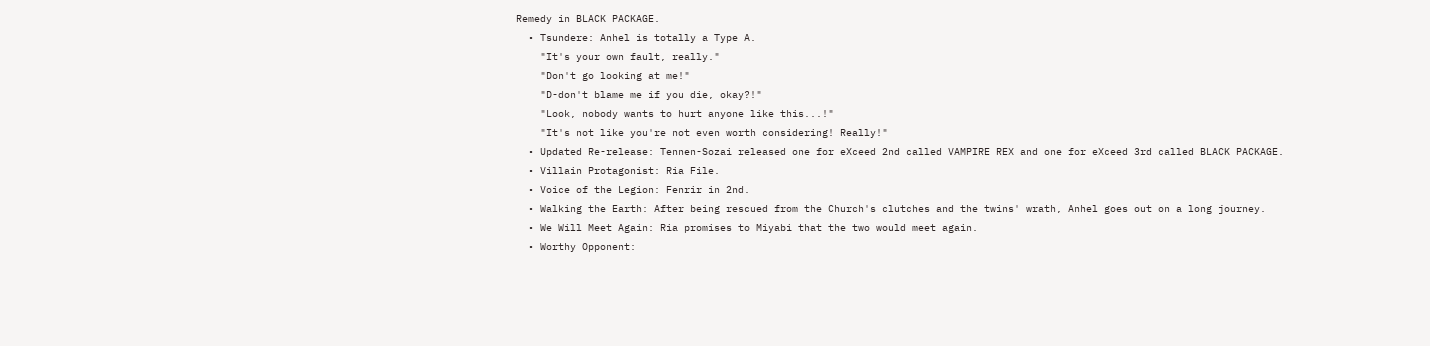Remedy in BLACK PACKAGE.
  • Tsundere: Anhel is totally a Type A.
    "It's your own fault, really."
    "Don't go looking at me!"
    "D-don't blame me if you die, okay?!"
    "Look, nobody wants to hurt anyone like this...!"
    "It's not like you're not even worth considering! Really!"
  • Updated Re-release: Tennen-Sozai released one for eXceed 2nd called VAMPIRE REX and one for eXceed 3rd called BLACK PACKAGE.
  • Villain Protagonist: Ria File.
  • Voice of the Legion: Fenrir in 2nd.
  • Walking the Earth: After being rescued from the Church's clutches and the twins' wrath, Anhel goes out on a long journey.
  • We Will Meet Again: Ria promises to Miyabi that the two would meet again.
  • Worthy Opponent: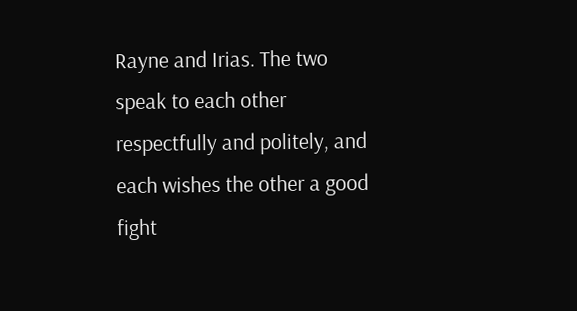Rayne and Irias. The two speak to each other respectfully and politely, and each wishes the other a good fight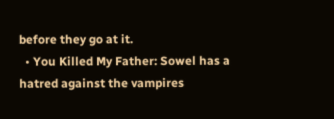before they go at it.
  • You Killed My Father: Sowel has a hatred against the vampires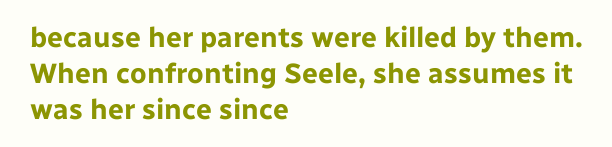because her parents were killed by them. When confronting Seele, she assumes it was her since since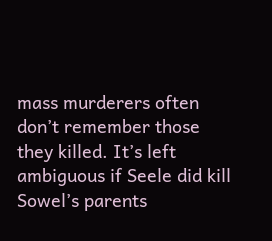mass murderers often don’t remember those they killed. It’s left ambiguous if Seele did kill Sowel’s parents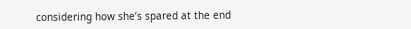considering how she’s spared at the end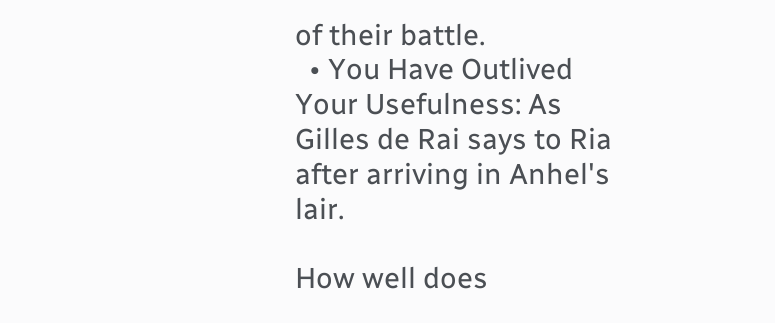of their battle.
  • You Have Outlived Your Usefulness: As Gilles de Rai says to Ria after arriving in Anhel's lair.

How well does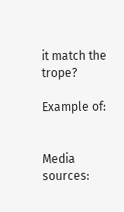it match the trope?

Example of:


Media sources: